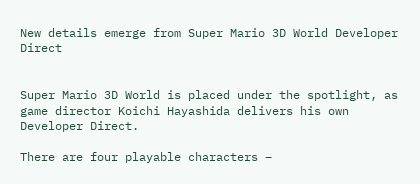New details emerge from Super Mario 3D World Developer Direct


Super Mario 3D World is placed under the spotlight, as game director Koichi Hayashida delivers his own Developer Direct.

There are four playable characters –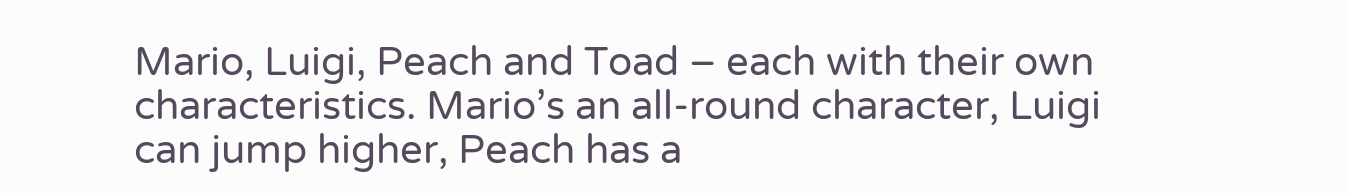Mario, Luigi, Peach and Toad – each with their own characteristics. Mario’s an all-round character, Luigi can jump higher, Peach has a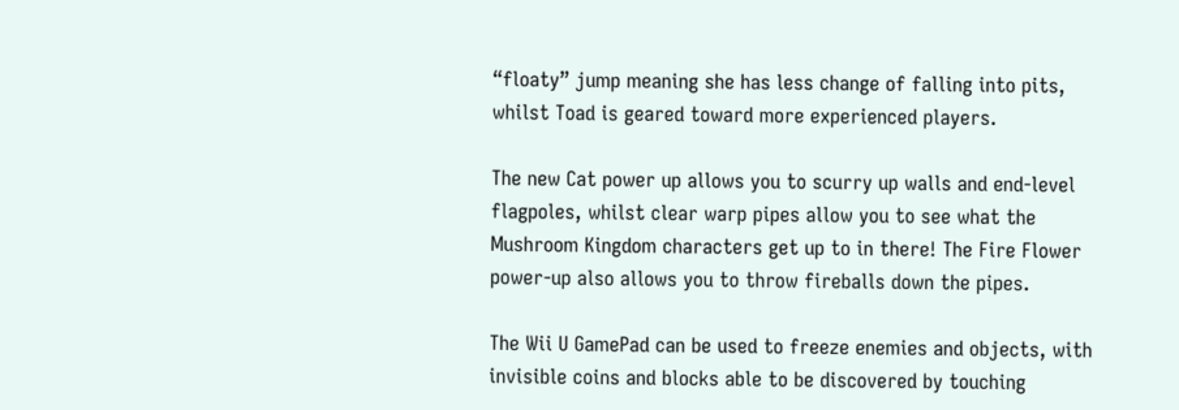“floaty” jump meaning she has less change of falling into pits, whilst Toad is geared toward more experienced players.

The new Cat power up allows you to scurry up walls and end-level flagpoles, whilst clear warp pipes allow you to see what the Mushroom Kingdom characters get up to in there! The Fire Flower power-up also allows you to throw fireballs down the pipes.

The Wii U GamePad can be used to freeze enemies and objects, with invisible coins and blocks able to be discovered by touching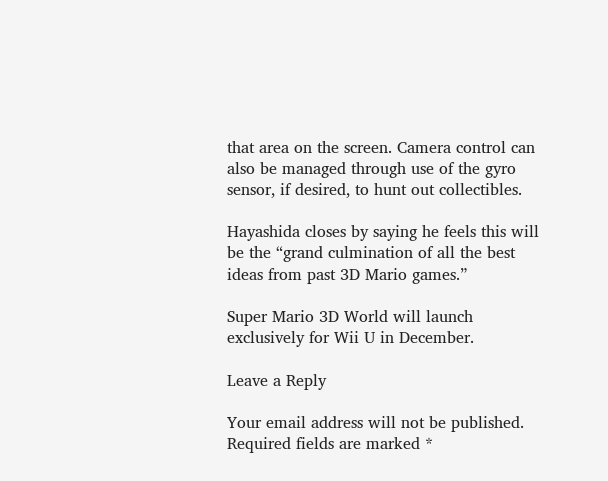that area on the screen. Camera control can also be managed through use of the gyro sensor, if desired, to hunt out collectibles.

Hayashida closes by saying he feels this will be the “grand culmination of all the best ideas from past 3D Mario games.”

Super Mario 3D World will launch exclusively for Wii U in December.

Leave a Reply

Your email address will not be published. Required fields are marked *